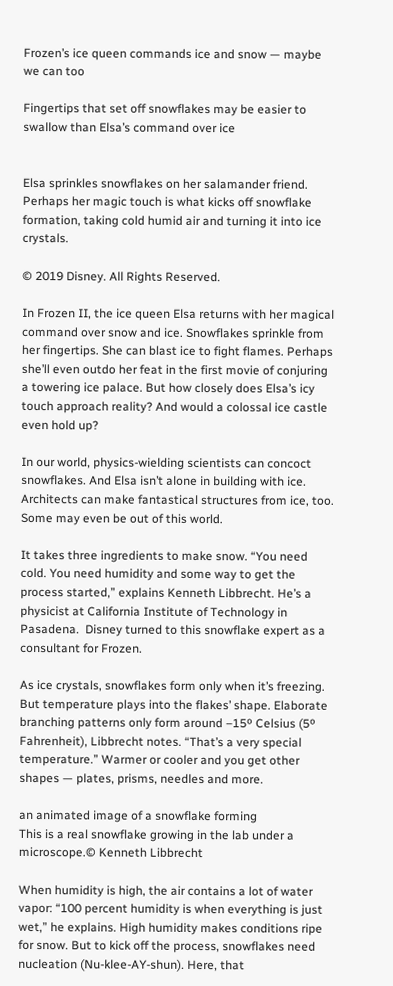Frozen’s ice queen commands ice and snow — maybe we can too

Fingertips that set off snowflakes may be easier to swallow than Elsa’s command over ice


Elsa sprinkles snowflakes on her salamander friend. Perhaps her magic touch is what kicks off snowflake formation, taking cold humid air and turning it into ice crystals.

© 2019 Disney. All Rights Reserved.

In Frozen II, the ice queen Elsa returns with her magical command over snow and ice. Snowflakes sprinkle from her fingertips. She can blast ice to fight flames. Perhaps she’ll even outdo her feat in the first movie of conjuring a towering ice palace. But how closely does Elsa’s icy touch approach reality? And would a colossal ice castle even hold up?

In our world, physics-wielding scientists can concoct snowflakes. And Elsa isn’t alone in building with ice. Architects can make fantastical structures from ice, too. Some may even be out of this world.

It takes three ingredients to make snow. “You need cold. You need humidity and some way to get the process started,” explains Kenneth Libbrecht. He’s a physicist at California Institute of Technology in Pasadena.  Disney turned to this snowflake expert as a consultant for Frozen.

As ice crystals, snowflakes form only when it’s freezing. But temperature plays into the flakes’ shape. Elaborate branching patterns only form around –15º Celsius (5º Fahrenheit), Libbrecht notes. “That’s a very special temperature.” Warmer or cooler and you get other shapes — plates, prisms, needles and more.

an animated image of a snowflake forming
This is a real snowflake growing in the lab under a microscope.© Kenneth Libbrecht

When humidity is high, the air contains a lot of water vapor: “100 percent humidity is when everything is just wet,” he explains. High humidity makes conditions ripe for snow. But to kick off the process, snowflakes need nucleation (Nu-klee-AY-shun). Here, that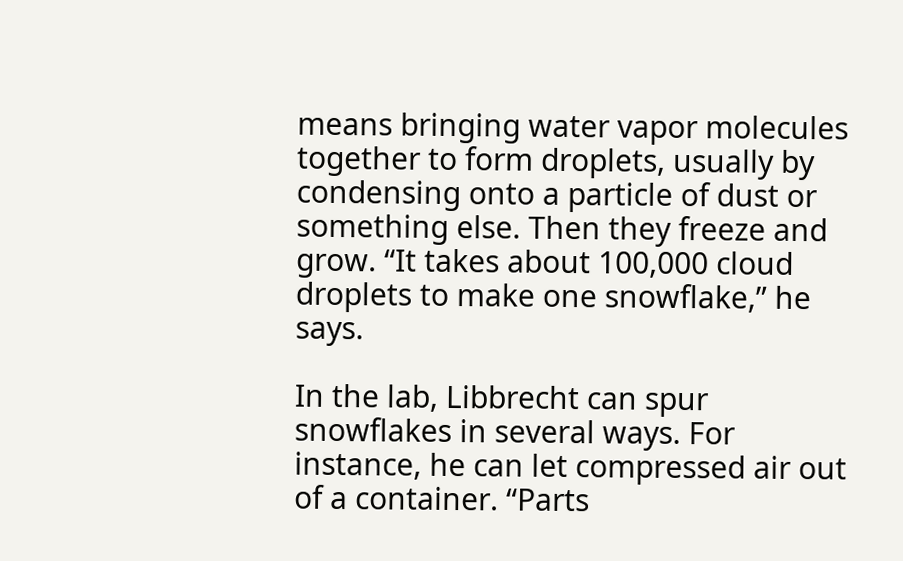means bringing water vapor molecules together to form droplets, usually by condensing onto a particle of dust or something else. Then they freeze and grow. “It takes about 100,000 cloud droplets to make one snowflake,” he says.

In the lab, Libbrecht can spur snowflakes in several ways. For instance, he can let compressed air out of a container. “Parts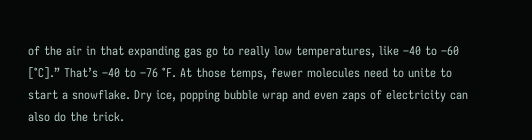of the air in that expanding gas go to really low temperatures, like –40 to –60 [°C].” That’s –40 to –76 °F. At those temps, fewer molecules need to unite to start a snowflake. Dry ice, popping bubble wrap and even zaps of electricity can also do the trick.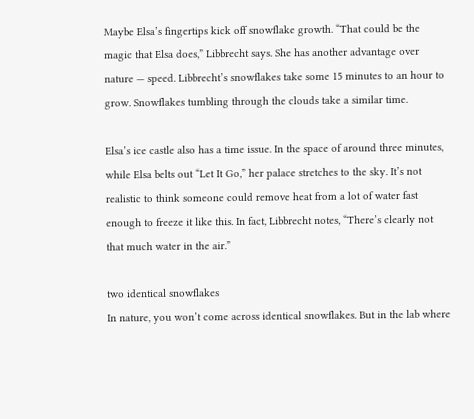Maybe Elsa’s fingertips kick off snowflake growth. “That could be the magic that Elsa does,” Libbrecht says. She has another advantage over nature — speed. Libbrecht’s snowflakes take some 15 minutes to an hour to grow. Snowflakes tumbling through the clouds take a similar time.

Elsa’s ice castle also has a time issue. In the space of around three minutes, while Elsa belts out “Let It Go,” her palace stretches to the sky. It’s not realistic to think someone could remove heat from a lot of water fast enough to freeze it like this. In fact, Libbrecht notes, “There’s clearly not that much water in the air.”

two identical snowflakes
In nature, you won’t come across identical snowflakes. But in the lab where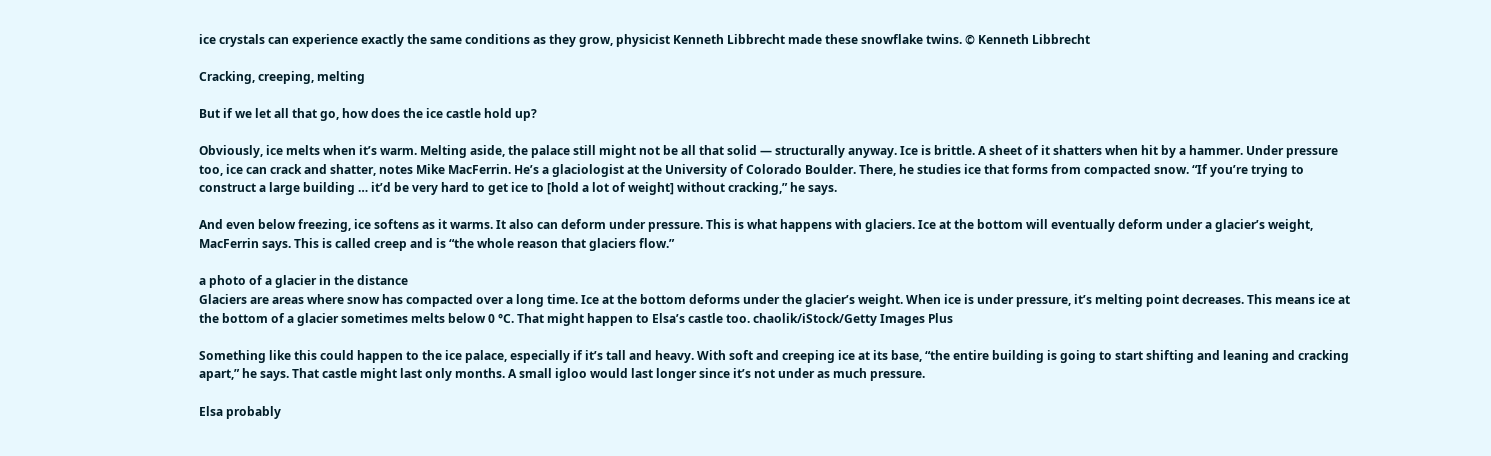ice crystals can experience exactly the same conditions as they grow, physicist Kenneth Libbrecht made these snowflake twins. © Kenneth Libbrecht

Cracking, creeping, melting

But if we let all that go, how does the ice castle hold up?

Obviously, ice melts when it’s warm. Melting aside, the palace still might not be all that solid — structurally anyway. Ice is brittle. A sheet of it shatters when hit by a hammer. Under pressure too, ice can crack and shatter, notes Mike MacFerrin. He’s a glaciologist at the University of Colorado Boulder. There, he studies ice that forms from compacted snow. “If you’re trying to construct a large building … it’d be very hard to get ice to [hold a lot of weight] without cracking,” he says.

And even below freezing, ice softens as it warms. It also can deform under pressure. This is what happens with glaciers. Ice at the bottom will eventually deform under a glacier’s weight, MacFerrin says. This is called creep and is “the whole reason that glaciers flow.”

a photo of a glacier in the distance
Glaciers are areas where snow has compacted over a long time. Ice at the bottom deforms under the glacier’s weight. When ice is under pressure, it’s melting point decreases. This means ice at the bottom of a glacier sometimes melts below 0 °C. That might happen to Elsa’s castle too. chaolik/iStock/Getty Images Plus

Something like this could happen to the ice palace, especially if it’s tall and heavy. With soft and creeping ice at its base, “the entire building is going to start shifting and leaning and cracking apart,” he says. That castle might last only months. A small igloo would last longer since it’s not under as much pressure.

Elsa probably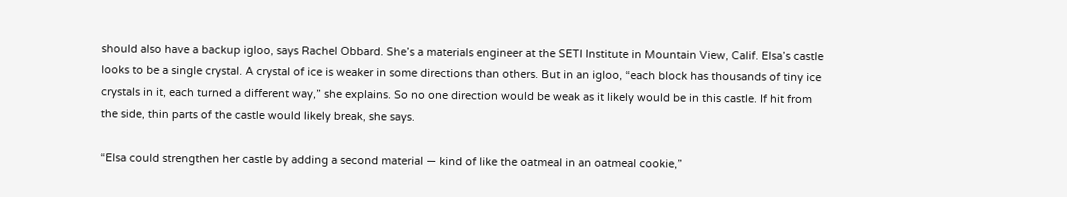should also have a backup igloo, says Rachel Obbard. She’s a materials engineer at the SETI Institute in Mountain View, Calif. Elsa’s castle looks to be a single crystal. A crystal of ice is weaker in some directions than others. But in an igloo, “each block has thousands of tiny ice crystals in it, each turned a different way,” she explains. So no one direction would be weak as it likely would be in this castle. If hit from the side, thin parts of the castle would likely break, she says.

“Elsa could strengthen her castle by adding a second material — kind of like the oatmeal in an oatmeal cookie,”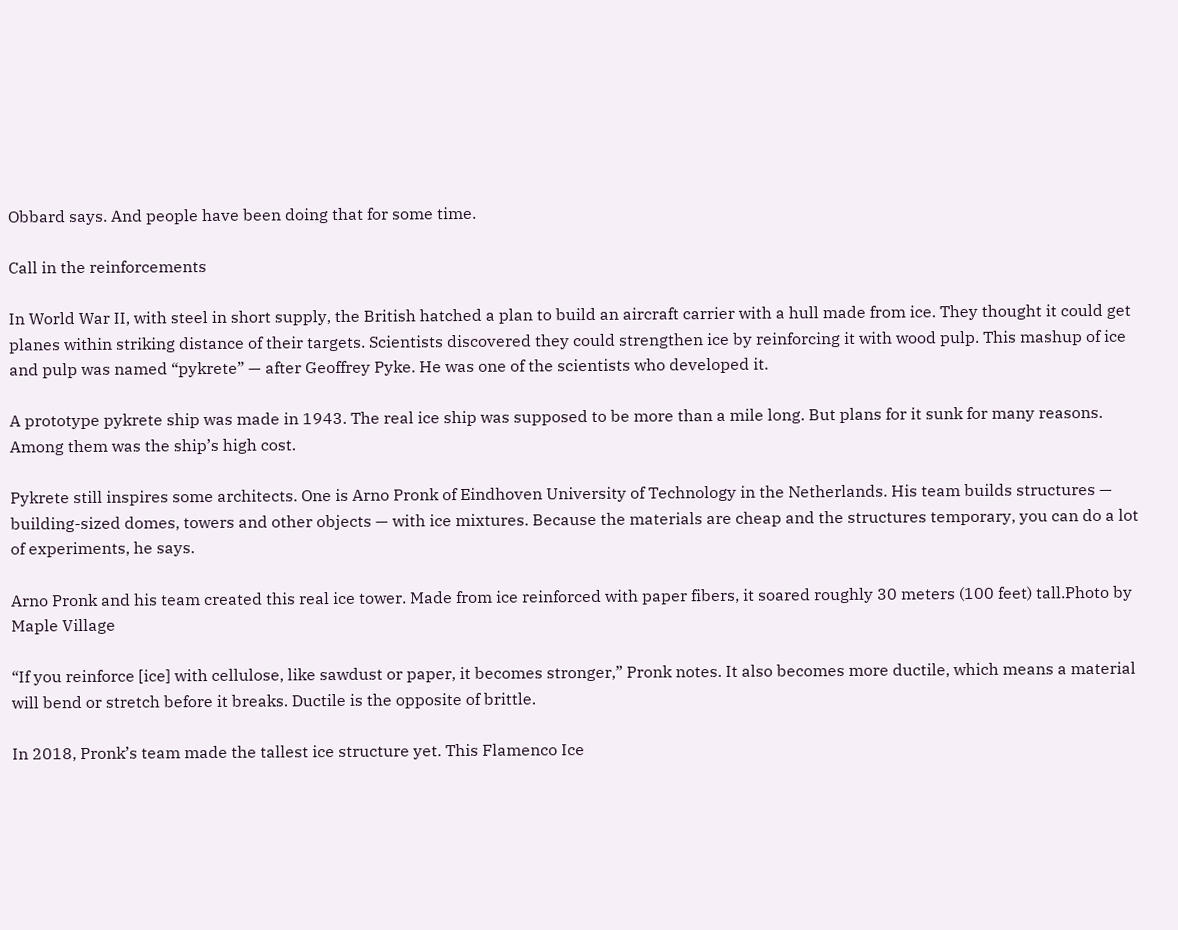Obbard says. And people have been doing that for some time.

Call in the reinforcements

In World War II, with steel in short supply, the British hatched a plan to build an aircraft carrier with a hull made from ice. They thought it could get planes within striking distance of their targets. Scientists discovered they could strengthen ice by reinforcing it with wood pulp. This mashup of ice and pulp was named “pykrete” — after Geoffrey Pyke. He was one of the scientists who developed it.

A prototype pykrete ship was made in 1943. The real ice ship was supposed to be more than a mile long. But plans for it sunk for many reasons. Among them was the ship’s high cost.

Pykrete still inspires some architects. One is Arno Pronk of Eindhoven University of Technology in the Netherlands. His team builds structures — building-sized domes, towers and other objects — with ice mixtures. Because the materials are cheap and the structures temporary, you can do a lot of experiments, he says.

Arno Pronk and his team created this real ice tower. Made from ice reinforced with paper fibers, it soared roughly 30 meters (100 feet) tall.Photo by Maple Village

“If you reinforce [ice] with cellulose, like sawdust or paper, it becomes stronger,” Pronk notes. It also becomes more ductile, which means a material will bend or stretch before it breaks. Ductile is the opposite of brittle.

In 2018, Pronk’s team made the tallest ice structure yet. This Flamenco Ice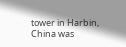tower in Harbin, China was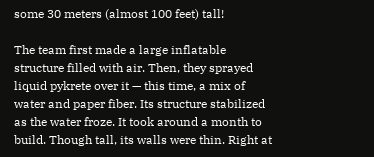some 30 meters (almost 100 feet) tall!

The team first made a large inflatable structure filled with air. Then, they sprayed liquid pykrete over it — this time, a mix of water and paper fiber. Its structure stabilized as the water froze. It took around a month to build. Though tall, its walls were thin. Right at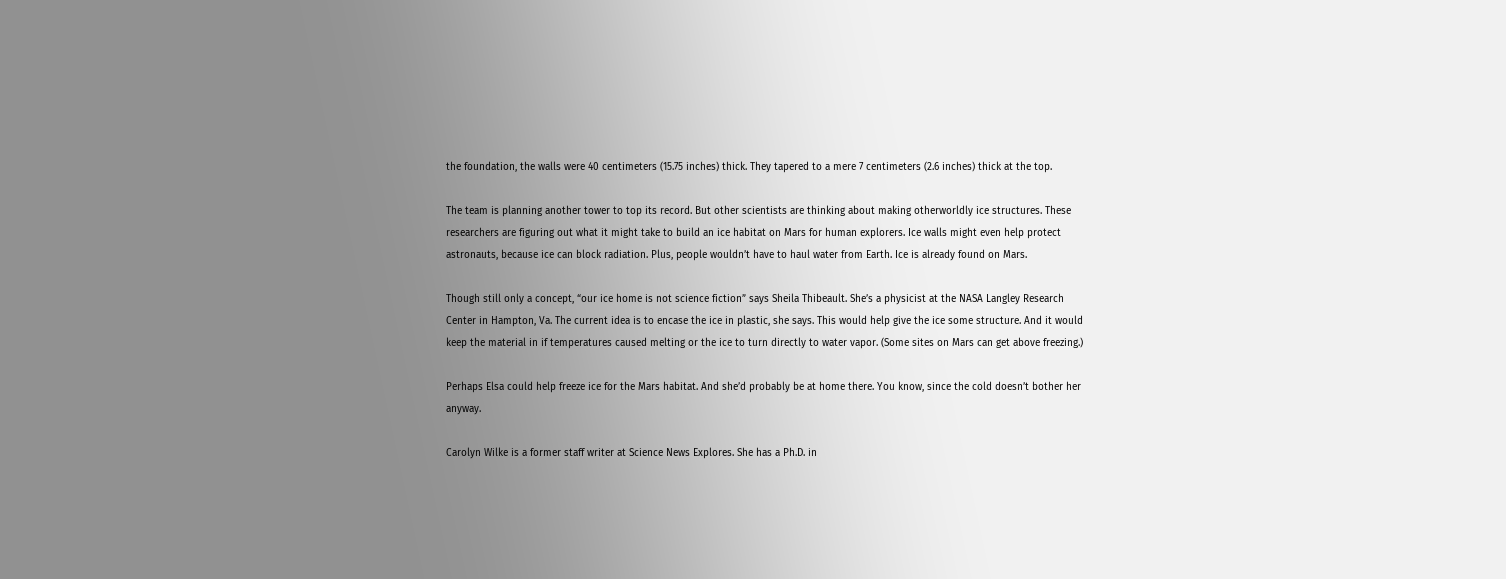the foundation, the walls were 40 centimeters (15.75 inches) thick. They tapered to a mere 7 centimeters (2.6 inches) thick at the top.

The team is planning another tower to top its record. But other scientists are thinking about making otherworldly ice structures. These researchers are figuring out what it might take to build an ice habitat on Mars for human explorers. Ice walls might even help protect astronauts, because ice can block radiation. Plus, people wouldn’t have to haul water from Earth. Ice is already found on Mars.

Though still only a concept, “our ice home is not science fiction” says Sheila Thibeault. She’s a physicist at the NASA Langley Research Center in Hampton, Va. The current idea is to encase the ice in plastic, she says. This would help give the ice some structure. And it would keep the material in if temperatures caused melting or the ice to turn directly to water vapor. (Some sites on Mars can get above freezing.)

Perhaps Elsa could help freeze ice for the Mars habitat. And she’d probably be at home there. You know, since the cold doesn’t bother her anyway.

Carolyn Wilke is a former staff writer at Science News Explores. She has a Ph.D. in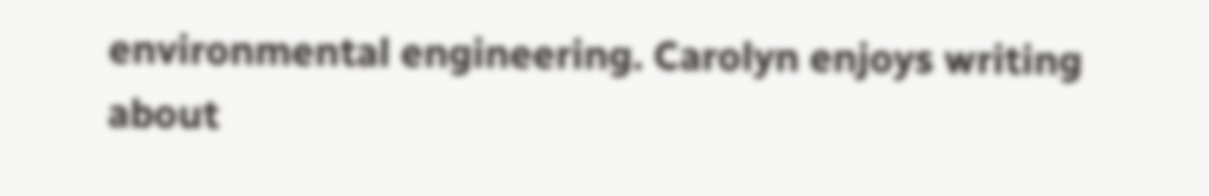environmental engineering. Carolyn enjoys writing about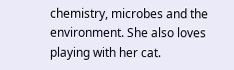chemistry, microbes and the environment. She also loves playing with her cat.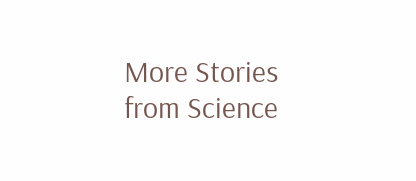More Stories from Science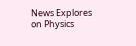News Explores on Physics